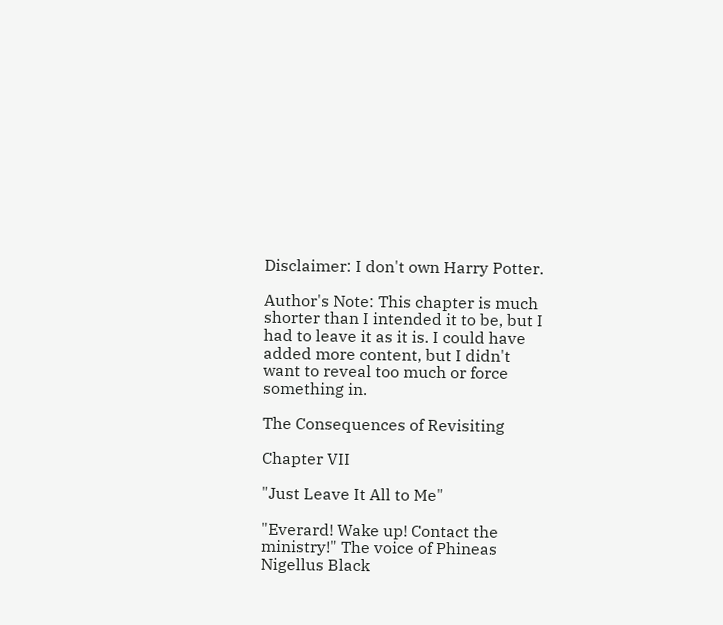Disclaimer: I don't own Harry Potter.

Author's Note: This chapter is much shorter than I intended it to be, but I had to leave it as it is. I could have added more content, but I didn't want to reveal too much or force something in.

The Consequences of Revisiting

Chapter VII

"Just Leave It All to Me"

"Everard! Wake up! Contact the ministry!" The voice of Phineas Nigellus Black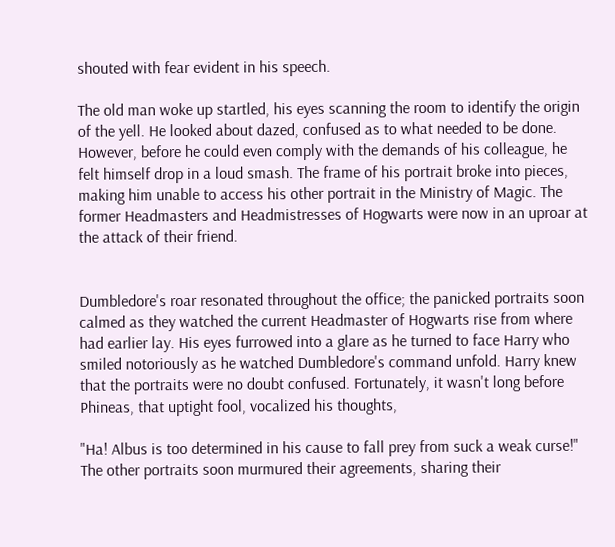shouted with fear evident in his speech.

The old man woke up startled, his eyes scanning the room to identify the origin of the yell. He looked about dazed, confused as to what needed to be done. However, before he could even comply with the demands of his colleague, he felt himself drop in a loud smash. The frame of his portrait broke into pieces, making him unable to access his other portrait in the Ministry of Magic. The former Headmasters and Headmistresses of Hogwarts were now in an uproar at the attack of their friend.


Dumbledore's roar resonated throughout the office; the panicked portraits soon calmed as they watched the current Headmaster of Hogwarts rise from where had earlier lay. His eyes furrowed into a glare as he turned to face Harry who smiled notoriously as he watched Dumbledore's command unfold. Harry knew that the portraits were no doubt confused. Fortunately, it wasn't long before Phineas, that uptight fool, vocalized his thoughts,

"Ha! Albus is too determined in his cause to fall prey from suck a weak curse!" The other portraits soon murmured their agreements, sharing their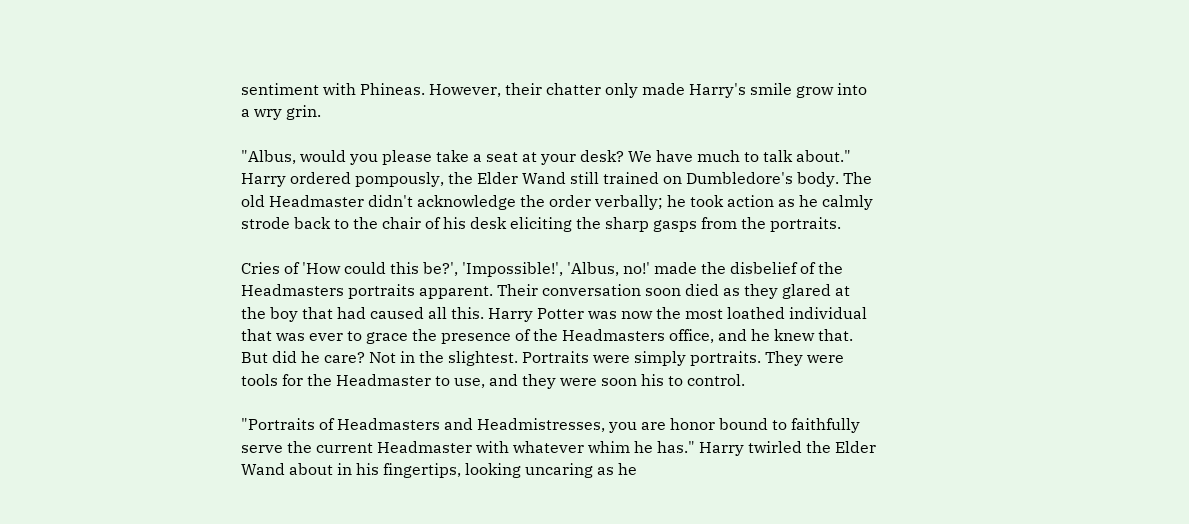sentiment with Phineas. However, their chatter only made Harry's smile grow into a wry grin.

"Albus, would you please take a seat at your desk? We have much to talk about." Harry ordered pompously, the Elder Wand still trained on Dumbledore's body. The old Headmaster didn't acknowledge the order verbally; he took action as he calmly strode back to the chair of his desk eliciting the sharp gasps from the portraits.

Cries of 'How could this be?', 'Impossible!', 'Albus, no!' made the disbelief of the Headmasters portraits apparent. Their conversation soon died as they glared at the boy that had caused all this. Harry Potter was now the most loathed individual that was ever to grace the presence of the Headmasters office, and he knew that. But did he care? Not in the slightest. Portraits were simply portraits. They were tools for the Headmaster to use, and they were soon his to control.

"Portraits of Headmasters and Headmistresses, you are honor bound to faithfully serve the current Headmaster with whatever whim he has." Harry twirled the Elder Wand about in his fingertips, looking uncaring as he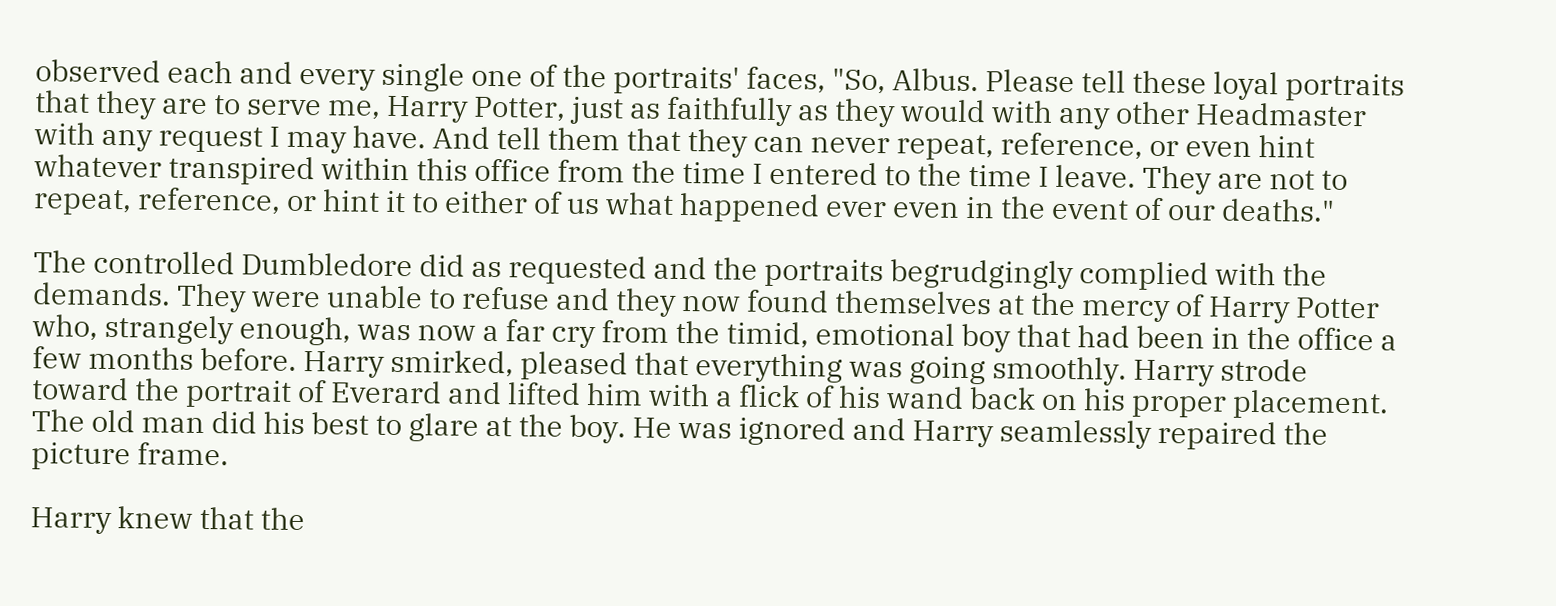observed each and every single one of the portraits' faces, "So, Albus. Please tell these loyal portraits that they are to serve me, Harry Potter, just as faithfully as they would with any other Headmaster with any request I may have. And tell them that they can never repeat, reference, or even hint whatever transpired within this office from the time I entered to the time I leave. They are not to repeat, reference, or hint it to either of us what happened ever even in the event of our deaths."

The controlled Dumbledore did as requested and the portraits begrudgingly complied with the demands. They were unable to refuse and they now found themselves at the mercy of Harry Potter who, strangely enough, was now a far cry from the timid, emotional boy that had been in the office a few months before. Harry smirked, pleased that everything was going smoothly. Harry strode toward the portrait of Everard and lifted him with a flick of his wand back on his proper placement. The old man did his best to glare at the boy. He was ignored and Harry seamlessly repaired the picture frame.

Harry knew that the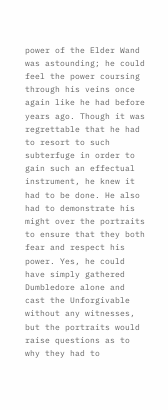power of the Elder Wand was astounding; he could feel the power coursing through his veins once again like he had before years ago. Though it was regrettable that he had to resort to such subterfuge in order to gain such an effectual instrument, he knew it had to be done. He also had to demonstrate his might over the portraits to ensure that they both fear and respect his power. Yes, he could have simply gathered Dumbledore alone and cast the Unforgivable without any witnesses, but the portraits would raise questions as to why they had to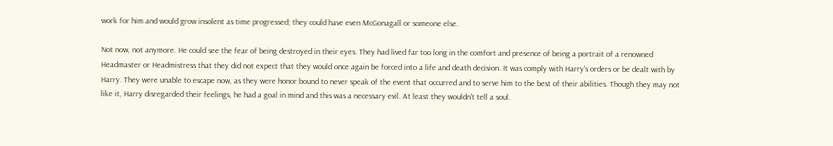work for him and would grow insolent as time progressed; they could have even McGonagall or someone else.

Not now, not anymore. He could see the fear of being destroyed in their eyes. They had lived far too long in the comfort and presence of being a portrait of a renowned Headmaster or Headmistress that they did not expect that they would once again be forced into a life and death decision. It was comply with Harry's orders or be dealt with by Harry. They were unable to escape now, as they were honor bound to never speak of the event that occurred and to serve him to the best of their abilities. Though they may not like it, Harry disregarded their feelings, he had a goal in mind and this was a necessary evil. At least they wouldn't tell a soul.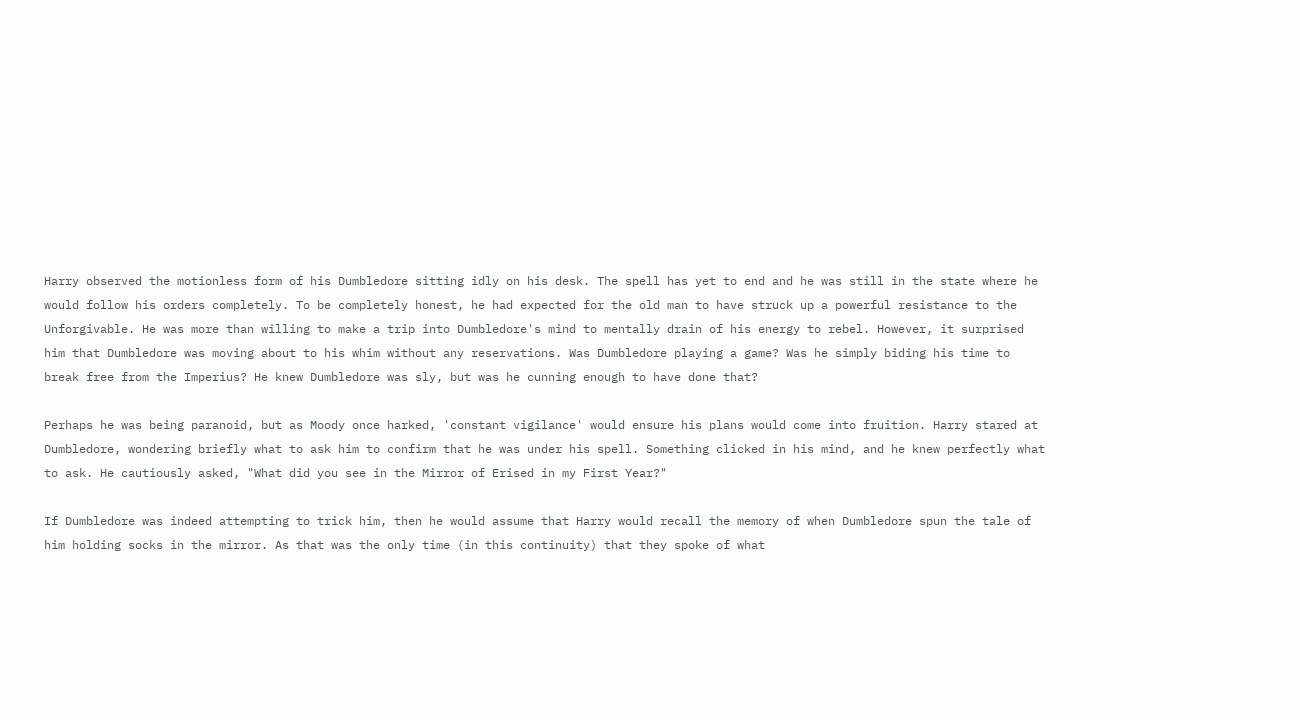Harry observed the motionless form of his Dumbledore sitting idly on his desk. The spell has yet to end and he was still in the state where he would follow his orders completely. To be completely honest, he had expected for the old man to have struck up a powerful resistance to the Unforgivable. He was more than willing to make a trip into Dumbledore's mind to mentally drain of his energy to rebel. However, it surprised him that Dumbledore was moving about to his whim without any reservations. Was Dumbledore playing a game? Was he simply biding his time to break free from the Imperius? He knew Dumbledore was sly, but was he cunning enough to have done that?

Perhaps he was being paranoid, but as Moody once harked, 'constant vigilance' would ensure his plans would come into fruition. Harry stared at Dumbledore, wondering briefly what to ask him to confirm that he was under his spell. Something clicked in his mind, and he knew perfectly what to ask. He cautiously asked, "What did you see in the Mirror of Erised in my First Year?"

If Dumbledore was indeed attempting to trick him, then he would assume that Harry would recall the memory of when Dumbledore spun the tale of him holding socks in the mirror. As that was the only time (in this continuity) that they spoke of what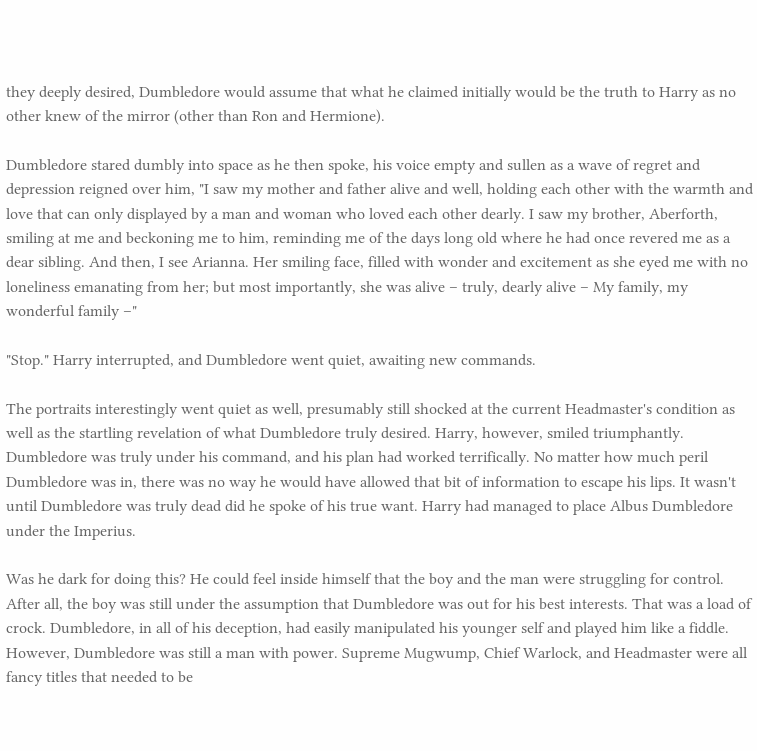they deeply desired, Dumbledore would assume that what he claimed initially would be the truth to Harry as no other knew of the mirror (other than Ron and Hermione).

Dumbledore stared dumbly into space as he then spoke, his voice empty and sullen as a wave of regret and depression reigned over him, "I saw my mother and father alive and well, holding each other with the warmth and love that can only displayed by a man and woman who loved each other dearly. I saw my brother, Aberforth, smiling at me and beckoning me to him, reminding me of the days long old where he had once revered me as a dear sibling. And then, I see Arianna. Her smiling face, filled with wonder and excitement as she eyed me with no loneliness emanating from her; but most importantly, she was alive – truly, dearly alive – My family, my wonderful family –"

"Stop." Harry interrupted, and Dumbledore went quiet, awaiting new commands.

The portraits interestingly went quiet as well, presumably still shocked at the current Headmaster's condition as well as the startling revelation of what Dumbledore truly desired. Harry, however, smiled triumphantly. Dumbledore was truly under his command, and his plan had worked terrifically. No matter how much peril Dumbledore was in, there was no way he would have allowed that bit of information to escape his lips. It wasn't until Dumbledore was truly dead did he spoke of his true want. Harry had managed to place Albus Dumbledore under the Imperius.

Was he dark for doing this? He could feel inside himself that the boy and the man were struggling for control. After all, the boy was still under the assumption that Dumbledore was out for his best interests. That was a load of crock. Dumbledore, in all of his deception, had easily manipulated his younger self and played him like a fiddle. However, Dumbledore was still a man with power. Supreme Mugwump, Chief Warlock, and Headmaster were all fancy titles that needed to be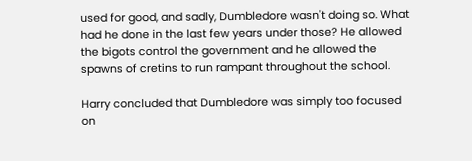used for good, and sadly, Dumbledore wasn't doing so. What had he done in the last few years under those? He allowed the bigots control the government and he allowed the spawns of cretins to run rampant throughout the school.

Harry concluded that Dumbledore was simply too focused on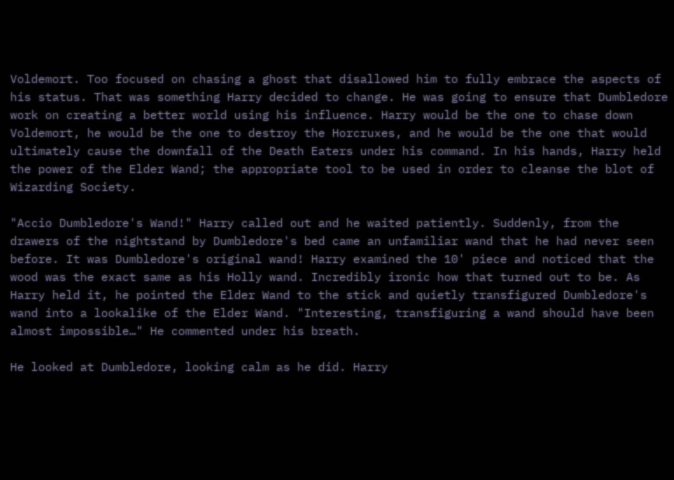Voldemort. Too focused on chasing a ghost that disallowed him to fully embrace the aspects of his status. That was something Harry decided to change. He was going to ensure that Dumbledore work on creating a better world using his influence. Harry would be the one to chase down Voldemort, he would be the one to destroy the Horcruxes, and he would be the one that would ultimately cause the downfall of the Death Eaters under his command. In his hands, Harry held the power of the Elder Wand; the appropriate tool to be used in order to cleanse the blot of Wizarding Society.

"Accio Dumbledore's Wand!" Harry called out and he waited patiently. Suddenly, from the drawers of the nightstand by Dumbledore's bed came an unfamiliar wand that he had never seen before. It was Dumbledore's original wand! Harry examined the 10' piece and noticed that the wood was the exact same as his Holly wand. Incredibly ironic how that turned out to be. As Harry held it, he pointed the Elder Wand to the stick and quietly transfigured Dumbledore's wand into a lookalike of the Elder Wand. "Interesting, transfiguring a wand should have been almost impossible…" He commented under his breath.

He looked at Dumbledore, looking calm as he did. Harry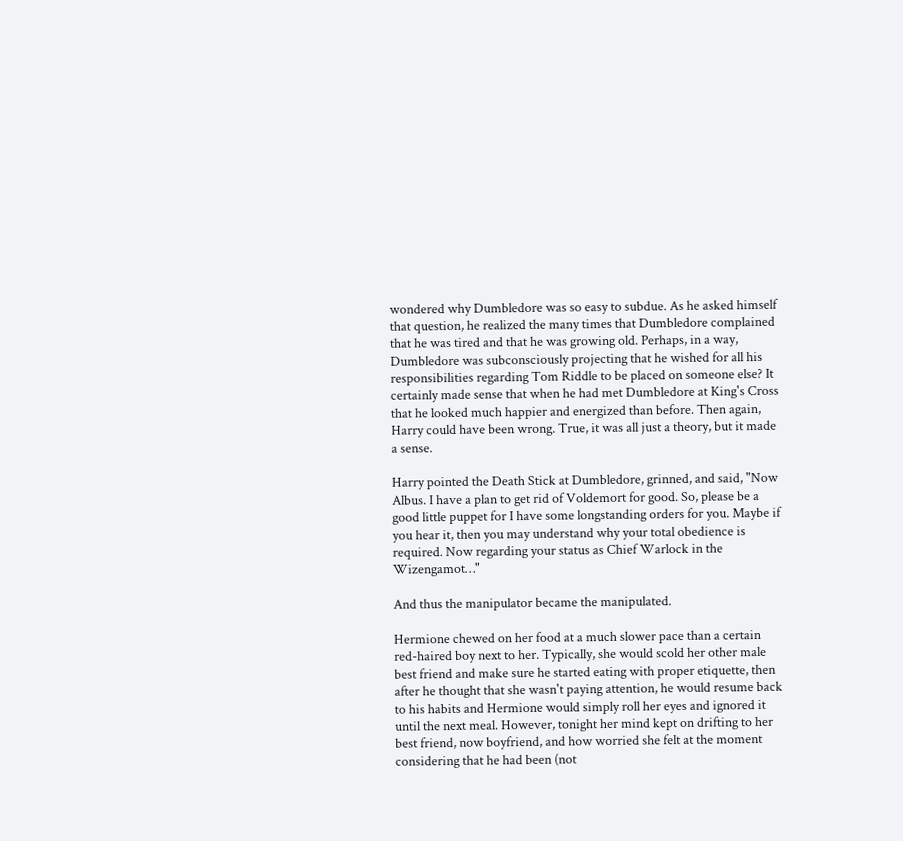wondered why Dumbledore was so easy to subdue. As he asked himself that question, he realized the many times that Dumbledore complained that he was tired and that he was growing old. Perhaps, in a way, Dumbledore was subconsciously projecting that he wished for all his responsibilities regarding Tom Riddle to be placed on someone else? It certainly made sense that when he had met Dumbledore at King's Cross that he looked much happier and energized than before. Then again, Harry could have been wrong. True, it was all just a theory, but it made a sense.

Harry pointed the Death Stick at Dumbledore, grinned, and said, "Now Albus. I have a plan to get rid of Voldemort for good. So, please be a good little puppet for I have some longstanding orders for you. Maybe if you hear it, then you may understand why your total obedience is required. Now regarding your status as Chief Warlock in the Wizengamot…"

And thus the manipulator became the manipulated.

Hermione chewed on her food at a much slower pace than a certain red-haired boy next to her. Typically, she would scold her other male best friend and make sure he started eating with proper etiquette, then after he thought that she wasn't paying attention, he would resume back to his habits and Hermione would simply roll her eyes and ignored it until the next meal. However, tonight her mind kept on drifting to her best friend, now boyfriend, and how worried she felt at the moment considering that he had been (not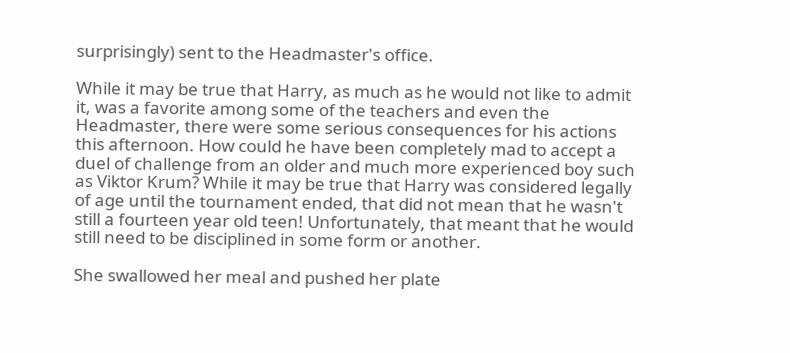surprisingly) sent to the Headmaster's office.

While it may be true that Harry, as much as he would not like to admit it, was a favorite among some of the teachers and even the Headmaster, there were some serious consequences for his actions this afternoon. How could he have been completely mad to accept a duel of challenge from an older and much more experienced boy such as Viktor Krum? While it may be true that Harry was considered legally of age until the tournament ended, that did not mean that he wasn't still a fourteen year old teen! Unfortunately, that meant that he would still need to be disciplined in some form or another.

She swallowed her meal and pushed her plate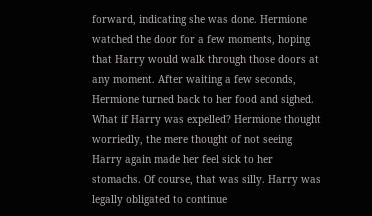forward, indicating she was done. Hermione watched the door for a few moments, hoping that Harry would walk through those doors at any moment. After waiting a few seconds, Hermione turned back to her food and sighed. What if Harry was expelled? Hermione thought worriedly, the mere thought of not seeing Harry again made her feel sick to her stomachs. Of course, that was silly. Harry was legally obligated to continue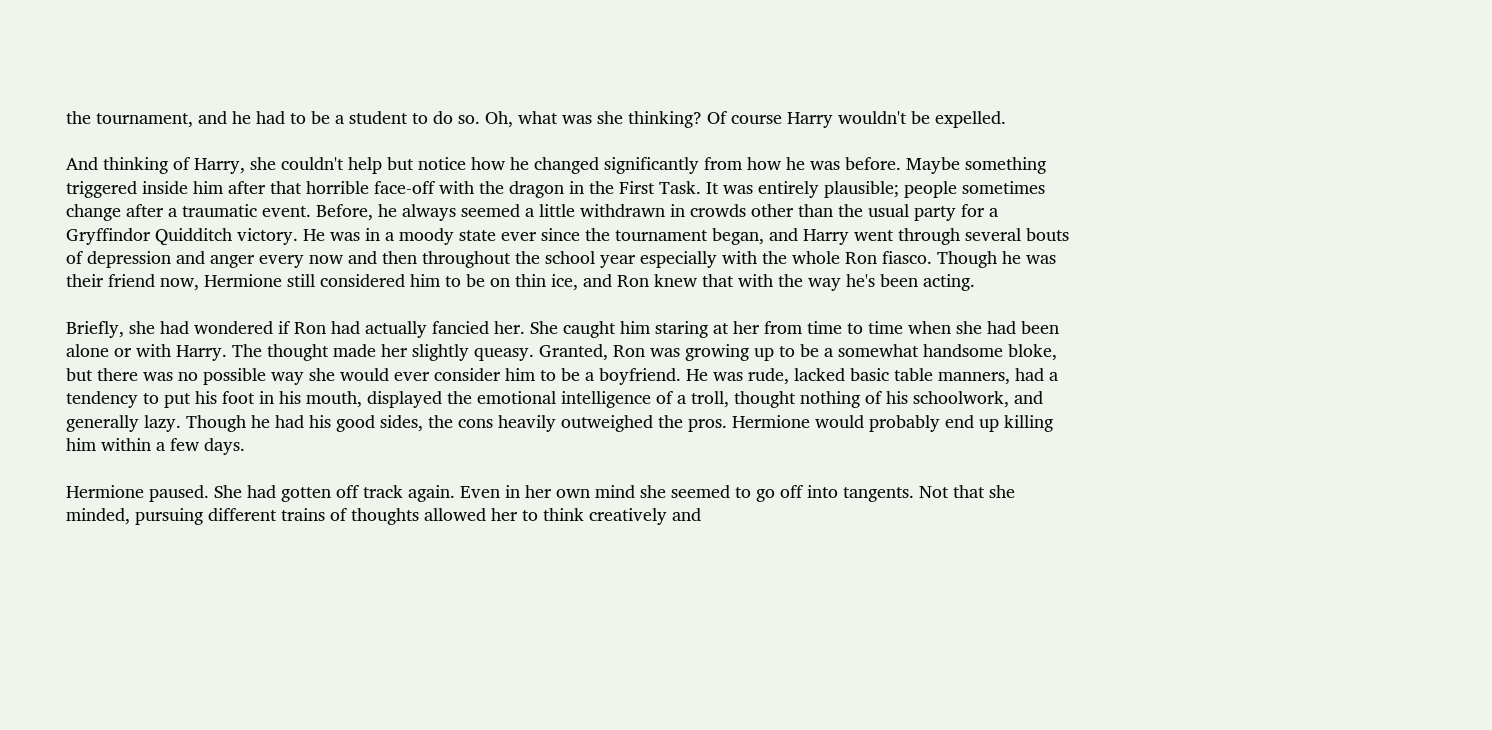the tournament, and he had to be a student to do so. Oh, what was she thinking? Of course Harry wouldn't be expelled.

And thinking of Harry, she couldn't help but notice how he changed significantly from how he was before. Maybe something triggered inside him after that horrible face-off with the dragon in the First Task. It was entirely plausible; people sometimes change after a traumatic event. Before, he always seemed a little withdrawn in crowds other than the usual party for a Gryffindor Quidditch victory. He was in a moody state ever since the tournament began, and Harry went through several bouts of depression and anger every now and then throughout the school year especially with the whole Ron fiasco. Though he was their friend now, Hermione still considered him to be on thin ice, and Ron knew that with the way he's been acting.

Briefly, she had wondered if Ron had actually fancied her. She caught him staring at her from time to time when she had been alone or with Harry. The thought made her slightly queasy. Granted, Ron was growing up to be a somewhat handsome bloke, but there was no possible way she would ever consider him to be a boyfriend. He was rude, lacked basic table manners, had a tendency to put his foot in his mouth, displayed the emotional intelligence of a troll, thought nothing of his schoolwork, and generally lazy. Though he had his good sides, the cons heavily outweighed the pros. Hermione would probably end up killing him within a few days.

Hermione paused. She had gotten off track again. Even in her own mind she seemed to go off into tangents. Not that she minded, pursuing different trains of thoughts allowed her to think creatively and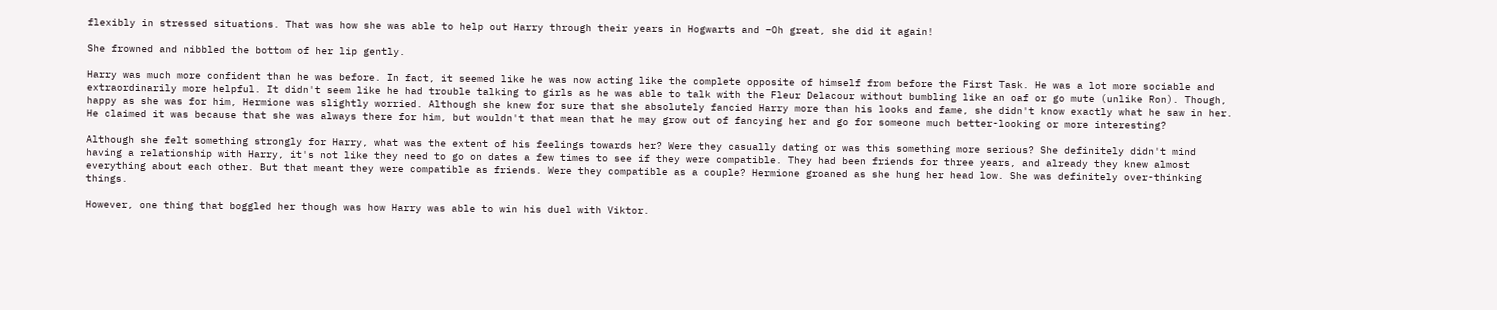flexibly in stressed situations. That was how she was able to help out Harry through their years in Hogwarts and –Oh great, she did it again!

She frowned and nibbled the bottom of her lip gently.

Harry was much more confident than he was before. In fact, it seemed like he was now acting like the complete opposite of himself from before the First Task. He was a lot more sociable and extraordinarily more helpful. It didn't seem like he had trouble talking to girls as he was able to talk with the Fleur Delacour without bumbling like an oaf or go mute (unlike Ron). Though, happy as she was for him, Hermione was slightly worried. Although she knew for sure that she absolutely fancied Harry more than his looks and fame, she didn't know exactly what he saw in her. He claimed it was because that she was always there for him, but wouldn't that mean that he may grow out of fancying her and go for someone much better-looking or more interesting?

Although she felt something strongly for Harry, what was the extent of his feelings towards her? Were they casually dating or was this something more serious? She definitely didn't mind having a relationship with Harry, it's not like they need to go on dates a few times to see if they were compatible. They had been friends for three years, and already they knew almost everything about each other. But that meant they were compatible as friends. Were they compatible as a couple? Hermione groaned as she hung her head low. She was definitely over-thinking things.

However, one thing that boggled her though was how Harry was able to win his duel with Viktor.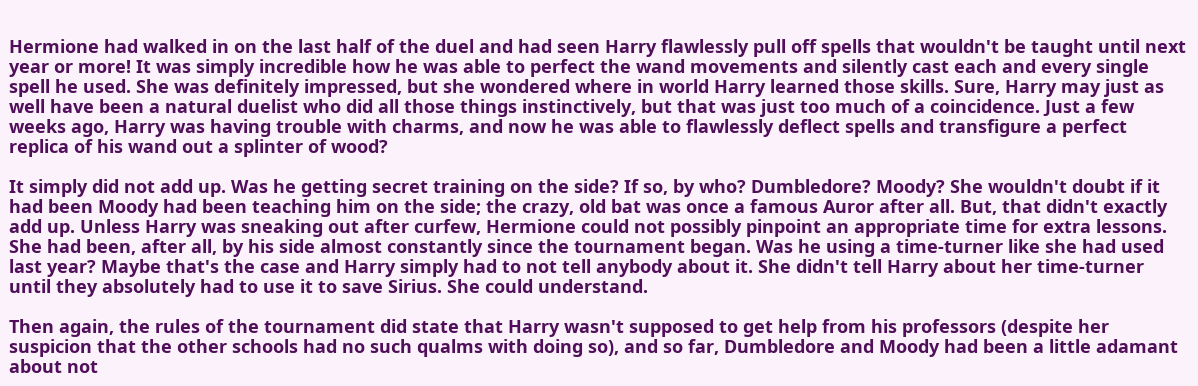Hermione had walked in on the last half of the duel and had seen Harry flawlessly pull off spells that wouldn't be taught until next year or more! It was simply incredible how he was able to perfect the wand movements and silently cast each and every single spell he used. She was definitely impressed, but she wondered where in world Harry learned those skills. Sure, Harry may just as well have been a natural duelist who did all those things instinctively, but that was just too much of a coincidence. Just a few weeks ago, Harry was having trouble with charms, and now he was able to flawlessly deflect spells and transfigure a perfect replica of his wand out a splinter of wood?

It simply did not add up. Was he getting secret training on the side? If so, by who? Dumbledore? Moody? She wouldn't doubt if it had been Moody had been teaching him on the side; the crazy, old bat was once a famous Auror after all. But, that didn't exactly add up. Unless Harry was sneaking out after curfew, Hermione could not possibly pinpoint an appropriate time for extra lessons. She had been, after all, by his side almost constantly since the tournament began. Was he using a time-turner like she had used last year? Maybe that's the case and Harry simply had to not tell anybody about it. She didn't tell Harry about her time-turner until they absolutely had to use it to save Sirius. She could understand.

Then again, the rules of the tournament did state that Harry wasn't supposed to get help from his professors (despite her suspicion that the other schools had no such qualms with doing so), and so far, Dumbledore and Moody had been a little adamant about not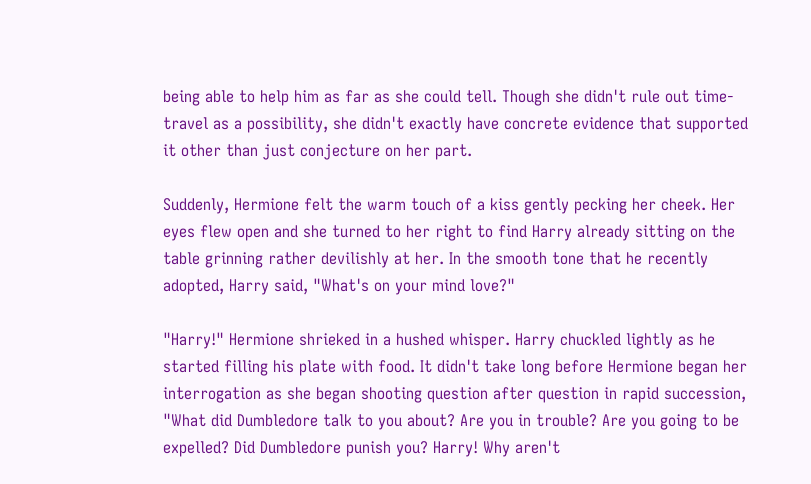being able to help him as far as she could tell. Though she didn't rule out time-travel as a possibility, she didn't exactly have concrete evidence that supported it other than just conjecture on her part.

Suddenly, Hermione felt the warm touch of a kiss gently pecking her cheek. Her eyes flew open and she turned to her right to find Harry already sitting on the table grinning rather devilishly at her. In the smooth tone that he recently adopted, Harry said, "What's on your mind love?"

"Harry!" Hermione shrieked in a hushed whisper. Harry chuckled lightly as he started filling his plate with food. It didn't take long before Hermione began her interrogation as she began shooting question after question in rapid succession, "What did Dumbledore talk to you about? Are you in trouble? Are you going to be expelled? Did Dumbledore punish you? Harry! Why aren't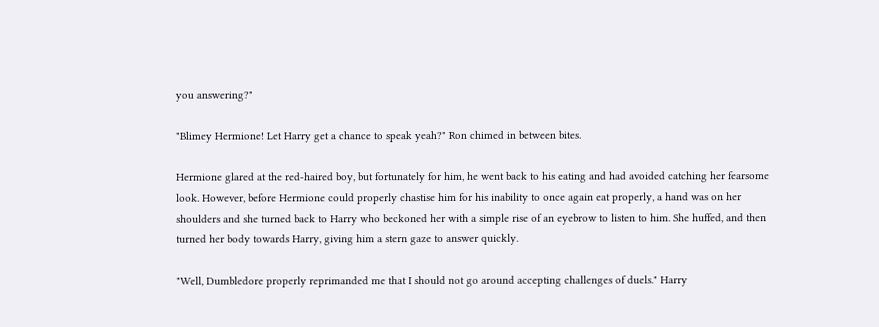you answering?"

"Blimey Hermione! Let Harry get a chance to speak yeah?" Ron chimed in between bites.

Hermione glared at the red-haired boy, but fortunately for him, he went back to his eating and had avoided catching her fearsome look. However, before Hermione could properly chastise him for his inability to once again eat properly, a hand was on her shoulders and she turned back to Harry who beckoned her with a simple rise of an eyebrow to listen to him. She huffed, and then turned her body towards Harry, giving him a stern gaze to answer quickly.

"Well, Dumbledore properly reprimanded me that I should not go around accepting challenges of duels." Harry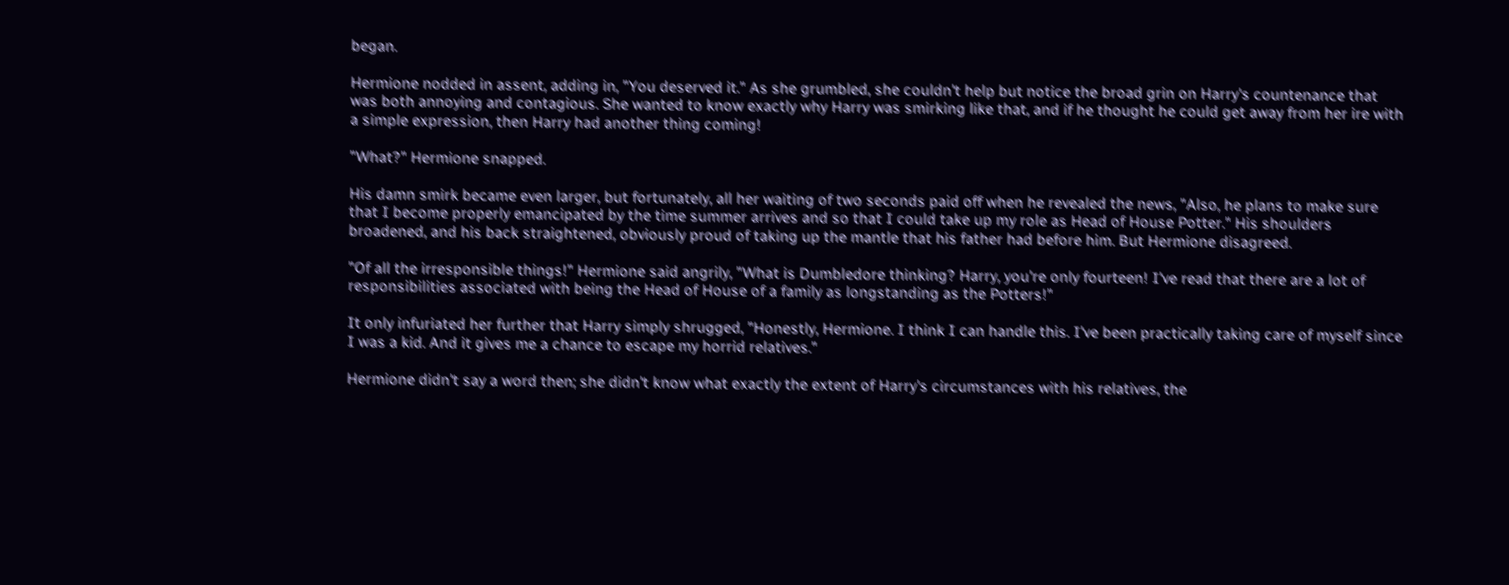began.

Hermione nodded in assent, adding in, "You deserved it." As she grumbled, she couldn't help but notice the broad grin on Harry's countenance that was both annoying and contagious. She wanted to know exactly why Harry was smirking like that, and if he thought he could get away from her ire with a simple expression, then Harry had another thing coming!

"What?" Hermione snapped.

His damn smirk became even larger, but fortunately, all her waiting of two seconds paid off when he revealed the news, "Also, he plans to make sure that I become properly emancipated by the time summer arrives and so that I could take up my role as Head of House Potter." His shoulders broadened, and his back straightened, obviously proud of taking up the mantle that his father had before him. But Hermione disagreed.

"Of all the irresponsible things!" Hermione said angrily, "What is Dumbledore thinking? Harry, you're only fourteen! I've read that there are a lot of responsibilities associated with being the Head of House of a family as longstanding as the Potters!"

It only infuriated her further that Harry simply shrugged, "Honestly, Hermione. I think I can handle this. I've been practically taking care of myself since I was a kid. And it gives me a chance to escape my horrid relatives."

Hermione didn't say a word then; she didn't know what exactly the extent of Harry's circumstances with his relatives, the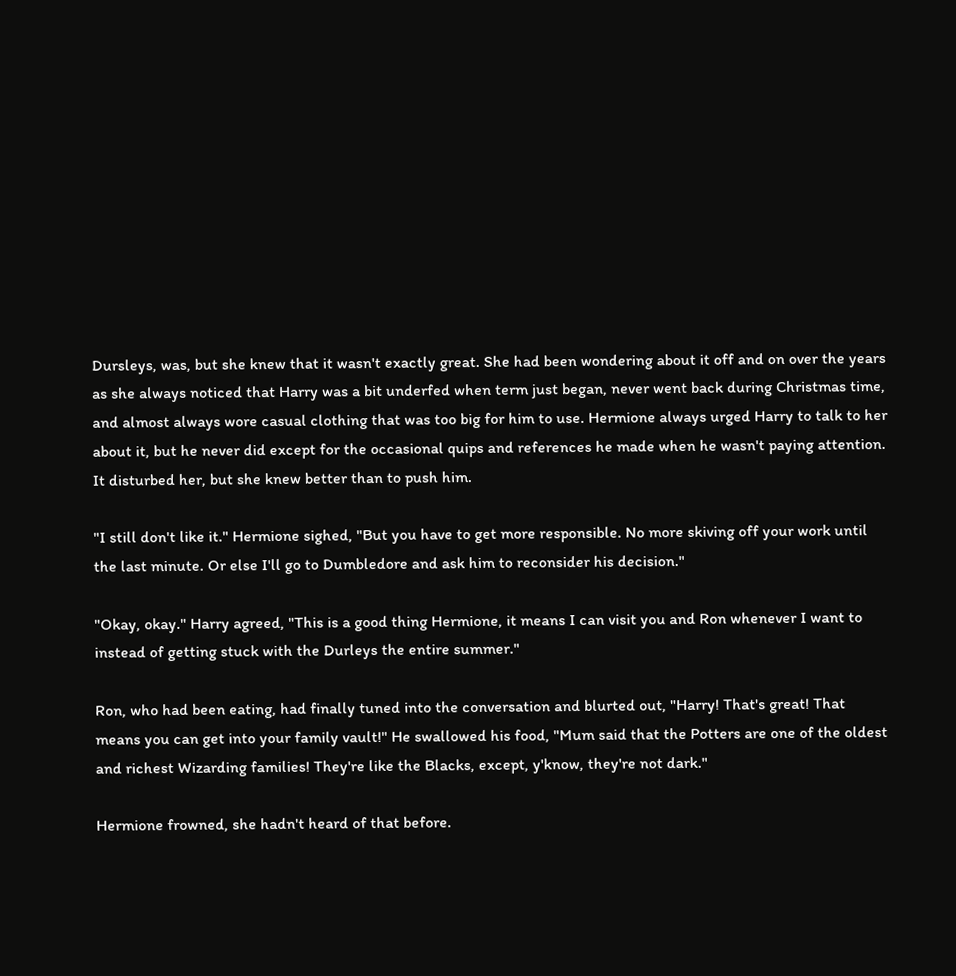Dursleys, was, but she knew that it wasn't exactly great. She had been wondering about it off and on over the years as she always noticed that Harry was a bit underfed when term just began, never went back during Christmas time, and almost always wore casual clothing that was too big for him to use. Hermione always urged Harry to talk to her about it, but he never did except for the occasional quips and references he made when he wasn't paying attention. It disturbed her, but she knew better than to push him.

"I still don't like it." Hermione sighed, "But you have to get more responsible. No more skiving off your work until the last minute. Or else I'll go to Dumbledore and ask him to reconsider his decision."

"Okay, okay." Harry agreed, "This is a good thing Hermione, it means I can visit you and Ron whenever I want to instead of getting stuck with the Durleys the entire summer."

Ron, who had been eating, had finally tuned into the conversation and blurted out, "Harry! That's great! That means you can get into your family vault!" He swallowed his food, "Mum said that the Potters are one of the oldest and richest Wizarding families! They're like the Blacks, except, y'know, they're not dark."

Hermione frowned, she hadn't heard of that before.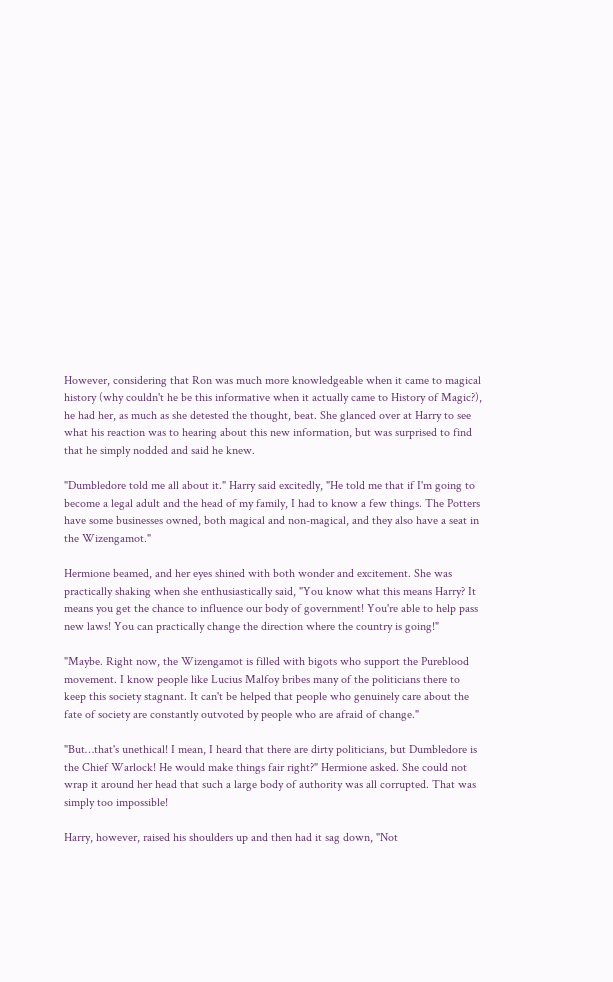However, considering that Ron was much more knowledgeable when it came to magical history (why couldn't he be this informative when it actually came to History of Magic?), he had her, as much as she detested the thought, beat. She glanced over at Harry to see what his reaction was to hearing about this new information, but was surprised to find that he simply nodded and said he knew.

"Dumbledore told me all about it." Harry said excitedly, "He told me that if I'm going to become a legal adult and the head of my family, I had to know a few things. The Potters have some businesses owned, both magical and non-magical, and they also have a seat in the Wizengamot."

Hermione beamed, and her eyes shined with both wonder and excitement. She was practically shaking when she enthusiastically said, "You know what this means Harry? It means you get the chance to influence our body of government! You're able to help pass new laws! You can practically change the direction where the country is going!"

"Maybe. Right now, the Wizengamot is filled with bigots who support the Pureblood movement. I know people like Lucius Malfoy bribes many of the politicians there to keep this society stagnant. It can't be helped that people who genuinely care about the fate of society are constantly outvoted by people who are afraid of change."

"But…that's unethical! I mean, I heard that there are dirty politicians, but Dumbledore is the Chief Warlock! He would make things fair right?" Hermione asked. She could not wrap it around her head that such a large body of authority was all corrupted. That was simply too impossible!

Harry, however, raised his shoulders up and then had it sag down, "Not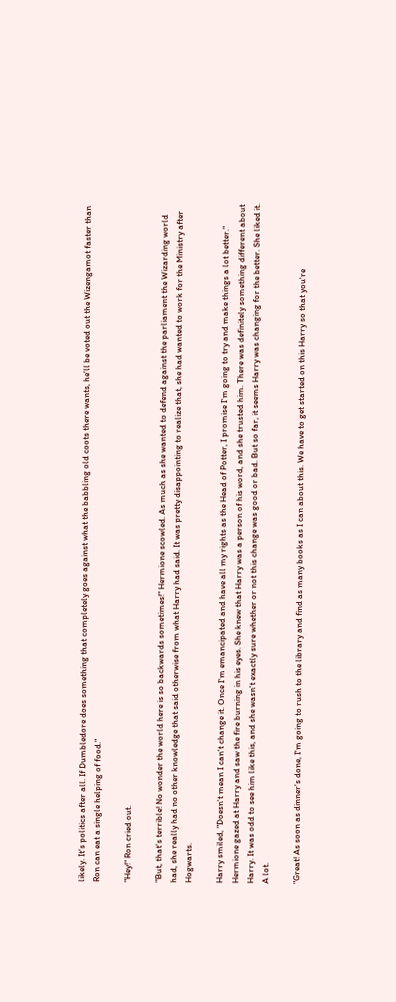likely. It's politics after all. If Dumbledore does something that completely goes against what the babbling old coots there wants, he'll be voted out the Wizengamot faster than Ron can eat a single helping of food."

"Hey!" Ron cried out.

"But, that's terrible! No wonder the world here is so backwards sometimes!" Hermione scowled. As much as she wanted to defend against the parliament the Wizarding world had, she really had no other knowledge that said otherwise from what Harry had said. It was pretty disappointing to realize that, she had wanted to work for the Ministry after Hogwarts.

Harry smiled, "Doesn't mean I can't change it. Once I'm emancipated and have all my rights as the Head of Potter, I promise I'm going to try and make things a lot better." Hermione gazed at Harry and saw the fire burning in his eyes. She knew that Harry was a person of his word, and she trusted him. There was definitely something different about Harry. It was odd to see him like this, and she wasn't exactly sure whether or not this change was good or bad. But so far, it seems Harry was changing for the better. She liked it. A lot.

"Great! As soon as dinner's done, I'm going to rush to the library and find as many books as I can about this. We have to get started on this Harry so that you're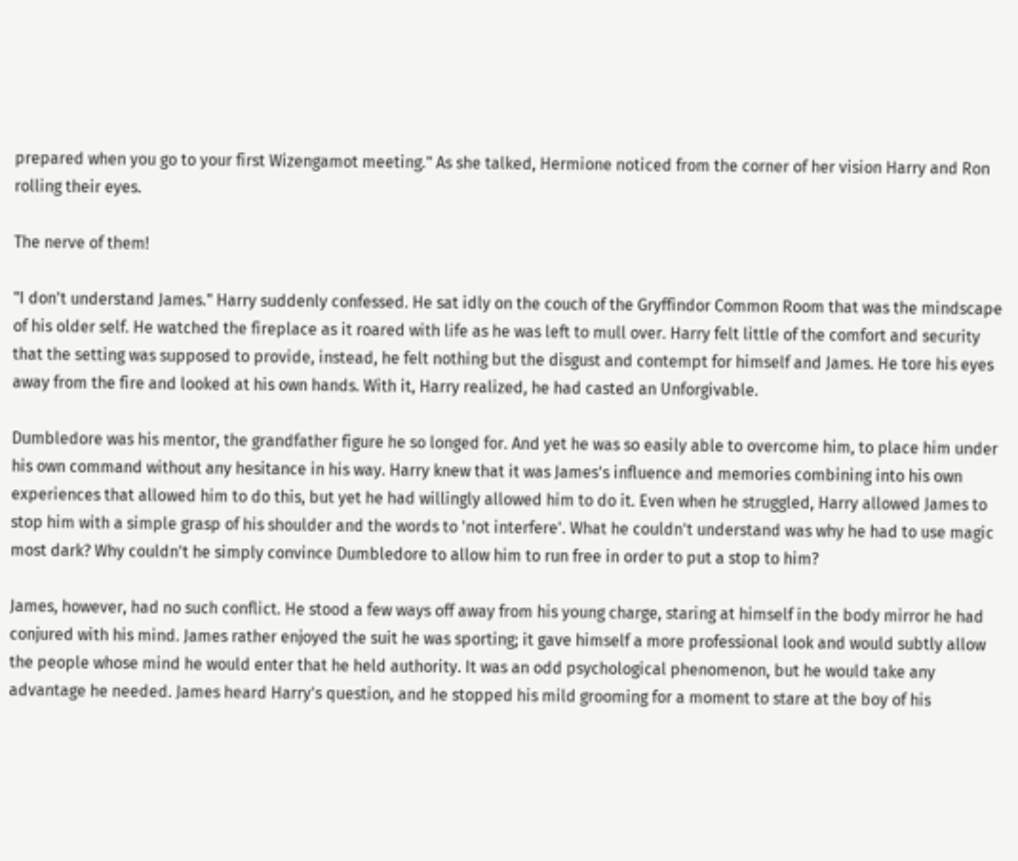prepared when you go to your first Wizengamot meeting." As she talked, Hermione noticed from the corner of her vision Harry and Ron rolling their eyes.

The nerve of them!

"I don't understand James." Harry suddenly confessed. He sat idly on the couch of the Gryffindor Common Room that was the mindscape of his older self. He watched the fireplace as it roared with life as he was left to mull over. Harry felt little of the comfort and security that the setting was supposed to provide, instead, he felt nothing but the disgust and contempt for himself and James. He tore his eyes away from the fire and looked at his own hands. With it, Harry realized, he had casted an Unforgivable.

Dumbledore was his mentor, the grandfather figure he so longed for. And yet he was so easily able to overcome him, to place him under his own command without any hesitance in his way. Harry knew that it was James's influence and memories combining into his own experiences that allowed him to do this, but yet he had willingly allowed him to do it. Even when he struggled, Harry allowed James to stop him with a simple grasp of his shoulder and the words to 'not interfere'. What he couldn't understand was why he had to use magic most dark? Why couldn't he simply convince Dumbledore to allow him to run free in order to put a stop to him?

James, however, had no such conflict. He stood a few ways off away from his young charge, staring at himself in the body mirror he had conjured with his mind. James rather enjoyed the suit he was sporting; it gave himself a more professional look and would subtly allow the people whose mind he would enter that he held authority. It was an odd psychological phenomenon, but he would take any advantage he needed. James heard Harry's question, and he stopped his mild grooming for a moment to stare at the boy of his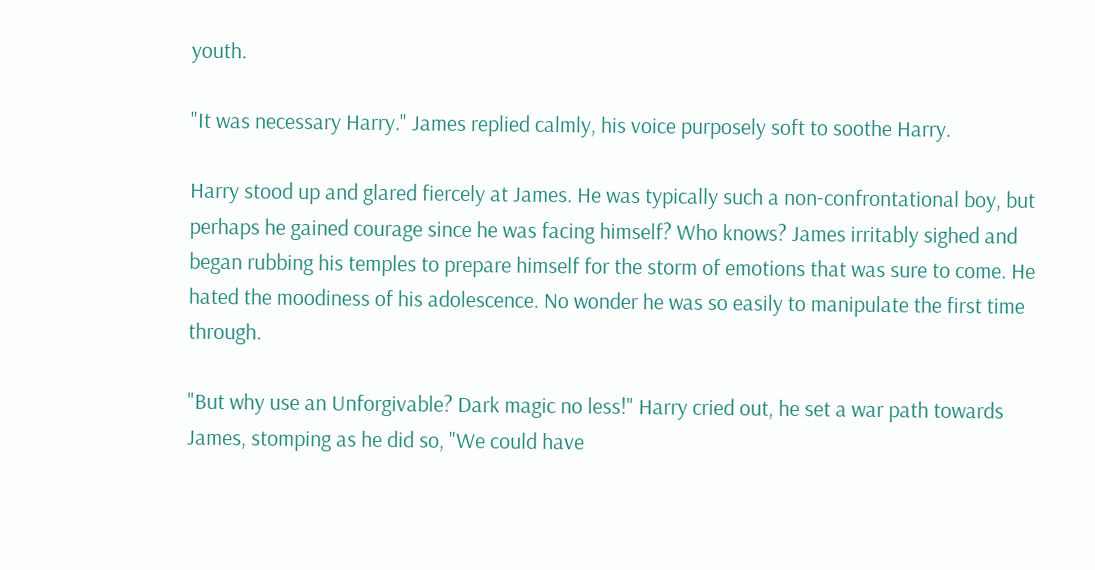youth.

"It was necessary Harry." James replied calmly, his voice purposely soft to soothe Harry.

Harry stood up and glared fiercely at James. He was typically such a non-confrontational boy, but perhaps he gained courage since he was facing himself? Who knows? James irritably sighed and began rubbing his temples to prepare himself for the storm of emotions that was sure to come. He hated the moodiness of his adolescence. No wonder he was so easily to manipulate the first time through.

"But why use an Unforgivable? Dark magic no less!" Harry cried out, he set a war path towards James, stomping as he did so, "We could have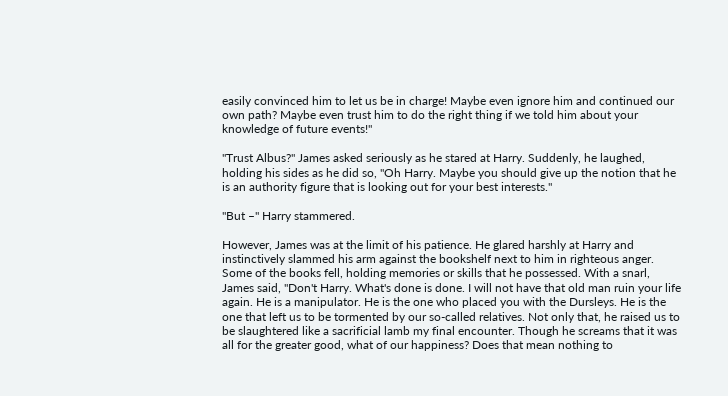easily convinced him to let us be in charge! Maybe even ignore him and continued our own path? Maybe even trust him to do the right thing if we told him about your knowledge of future events!"

"Trust Albus?" James asked seriously as he stared at Harry. Suddenly, he laughed, holding his sides as he did so, "Oh Harry. Maybe you should give up the notion that he is an authority figure that is looking out for your best interests."

"But –" Harry stammered.

However, James was at the limit of his patience. He glared harshly at Harry and instinctively slammed his arm against the bookshelf next to him in righteous anger. Some of the books fell, holding memories or skills that he possessed. With a snarl, James said, "Don't Harry. What's done is done. I will not have that old man ruin your life again. He is a manipulator. He is the one who placed you with the Dursleys. He is the one that left us to be tormented by our so-called relatives. Not only that, he raised us to be slaughtered like a sacrificial lamb my final encounter. Though he screams that it was all for the greater good, what of our happiness? Does that mean nothing to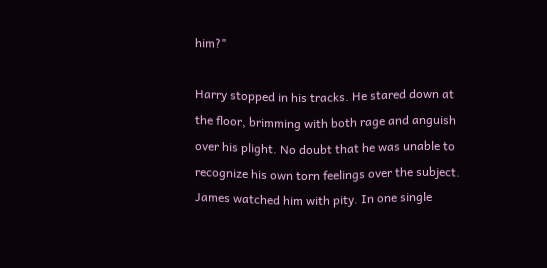him?"

Harry stopped in his tracks. He stared down at the floor, brimming with both rage and anguish over his plight. No doubt that he was unable to recognize his own torn feelings over the subject. James watched him with pity. In one single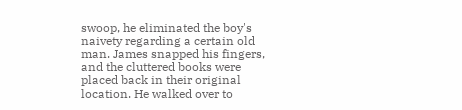swoop, he eliminated the boy's naivety regarding a certain old man. James snapped his fingers, and the cluttered books were placed back in their original location. He walked over to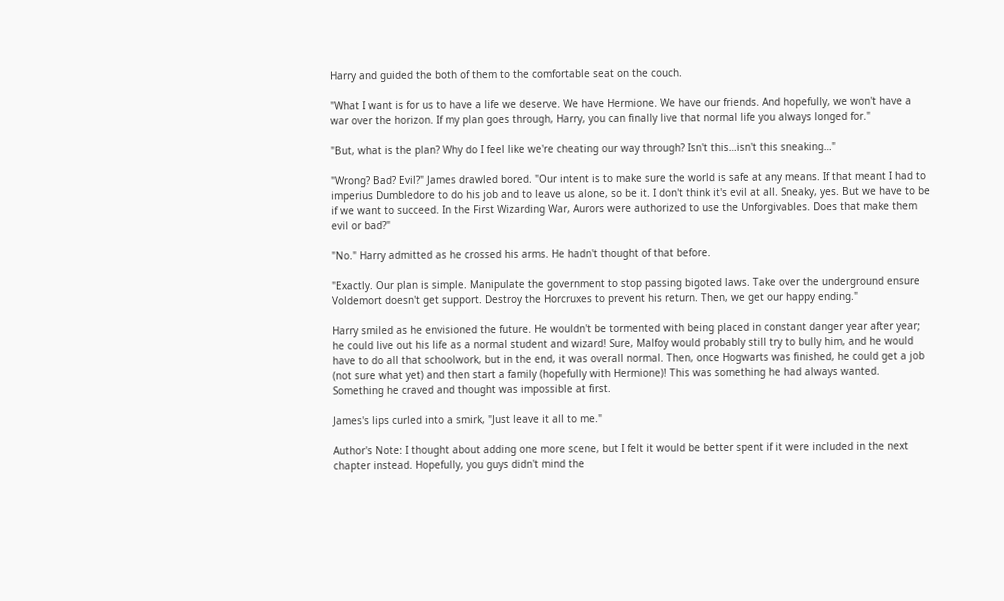Harry and guided the both of them to the comfortable seat on the couch.

"What I want is for us to have a life we deserve. We have Hermione. We have our friends. And hopefully, we won't have a war over the horizon. If my plan goes through, Harry, you can finally live that normal life you always longed for."

"But, what is the plan? Why do I feel like we're cheating our way through? Isn't this…isn't this sneaking…"

"Wrong? Bad? Evil?" James drawled bored. "Our intent is to make sure the world is safe at any means. If that meant I had to imperius Dumbledore to do his job and to leave us alone, so be it. I don't think it's evil at all. Sneaky, yes. But we have to be if we want to succeed. In the First Wizarding War, Aurors were authorized to use the Unforgivables. Does that make them evil or bad?"

"No." Harry admitted as he crossed his arms. He hadn't thought of that before.

"Exactly. Our plan is simple. Manipulate the government to stop passing bigoted laws. Take over the underground ensure Voldemort doesn't get support. Destroy the Horcruxes to prevent his return. Then, we get our happy ending."

Harry smiled as he envisioned the future. He wouldn't be tormented with being placed in constant danger year after year; he could live out his life as a normal student and wizard! Sure, Malfoy would probably still try to bully him, and he would have to do all that schoolwork, but in the end, it was overall normal. Then, once Hogwarts was finished, he could get a job (not sure what yet) and then start a family (hopefully with Hermione)! This was something he had always wanted. Something he craved and thought was impossible at first.

James's lips curled into a smirk, "Just leave it all to me."

Author's Note: I thought about adding one more scene, but I felt it would be better spent if it were included in the next chapter instead. Hopefully, you guys didn't mind the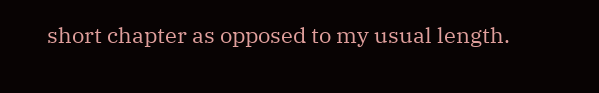short chapter as opposed to my usual length.